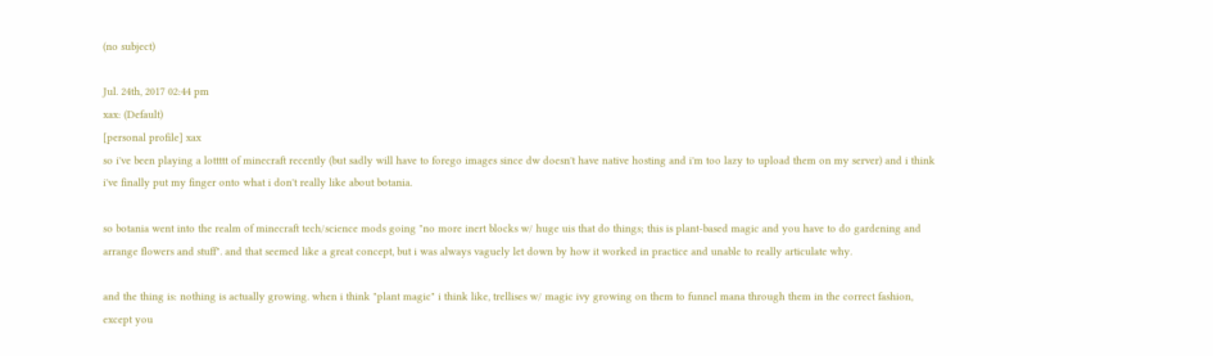(no subject)

Jul. 24th, 2017 02:44 pm
xax: (Default)
[personal profile] xax
so i've been playing a lottttt of minecraft recently (but sadly will have to forego images since dw doesn't have native hosting and i'm too lazy to upload them on my server) and i think i've finally put my finger onto what i don't really like about botania.

so botania went into the realm of minecraft tech/science mods going "no more inert blocks w/ huge uis that do things; this is plant-based magic and you have to do gardening and arrange flowers and stuff". and that seemed like a great concept, but i was always vaguely let down by how it worked in practice and unable to really articulate why.

and the thing is: nothing is actually growing. when i think "plant magic" i think like, trellises w/ magic ivy growing on them to funnel mana through them in the correct fashion, except you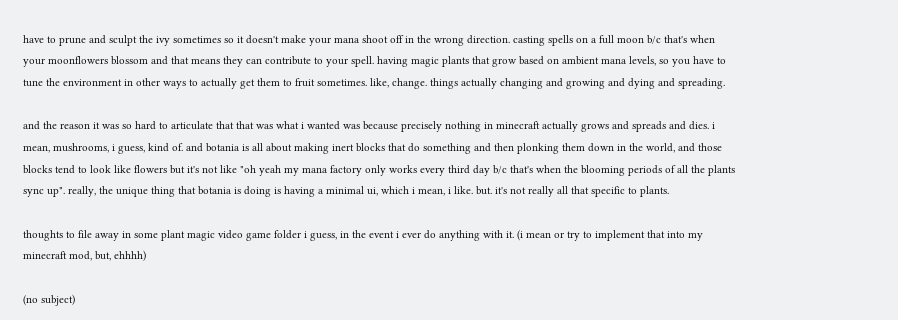have to prune and sculpt the ivy sometimes so it doesn't make your mana shoot off in the wrong direction. casting spells on a full moon b/c that's when your moonflowers blossom and that means they can contribute to your spell. having magic plants that grow based on ambient mana levels, so you have to tune the environment in other ways to actually get them to fruit sometimes. like, change. things actually changing and growing and dying and spreading.

and the reason it was so hard to articulate that that was what i wanted was because precisely nothing in minecraft actually grows and spreads and dies. i mean, mushrooms, i guess, kind of. and botania is all about making inert blocks that do something and then plonking them down in the world, and those blocks tend to look like flowers but it's not like "oh yeah my mana factory only works every third day b/c that's when the blooming periods of all the plants sync up". really, the unique thing that botania is doing is having a minimal ui, which i mean, i like. but. it's not really all that specific to plants.

thoughts to file away in some plant magic video game folder i guess, in the event i ever do anything with it. (i mean or try to implement that into my minecraft mod, but, ehhhh)

(no subject)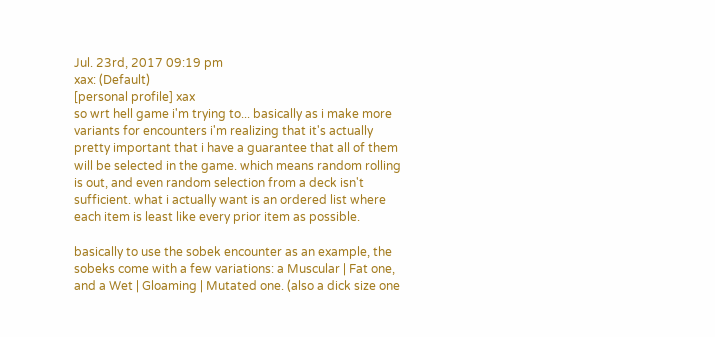Jul. 23rd, 2017 09:19 pm
xax: (Default)
[personal profile] xax
so wrt hell game i'm trying to... basically as i make more variants for encounters i'm realizing that it's actually pretty important that i have a guarantee that all of them will be selected in the game. which means random rolling is out, and even random selection from a deck isn't sufficient. what i actually want is an ordered list where each item is least like every prior item as possible.

basically to use the sobek encounter as an example, the sobeks come with a few variations: a Muscular | Fat one, and a Wet | Gloaming | Mutated one. (also a dick size one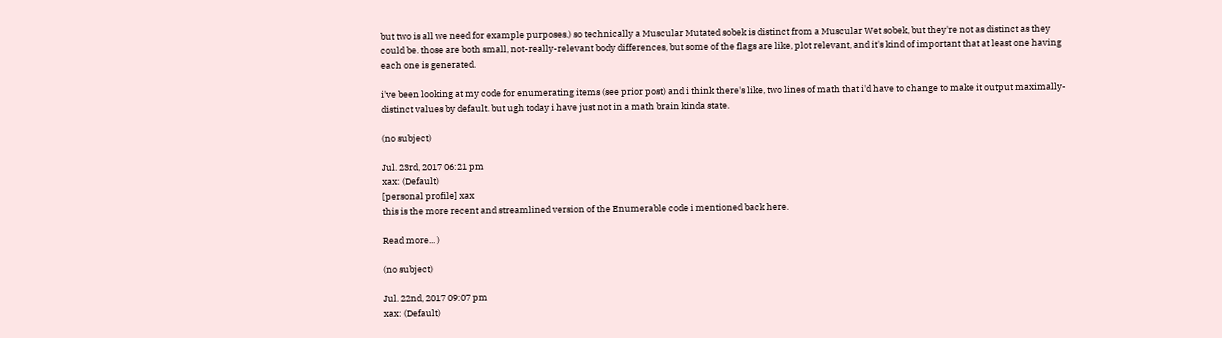but two is all we need for example purposes.) so technically a Muscular Mutated sobek is distinct from a Muscular Wet sobek, but they're not as distinct as they could be. those are both small, not-really-relevant body differences, but some of the flags are like, plot relevant, and it's kind of important that at least one having each one is generated.

i've been looking at my code for enumerating items (see prior post) and i think there's like, two lines of math that i'd have to change to make it output maximally-distinct values by default. but ugh today i have just not in a math brain kinda state.

(no subject)

Jul. 23rd, 2017 06:21 pm
xax: (Default)
[personal profile] xax
this is the more recent and streamlined version of the Enumerable code i mentioned back here.

Read more... )

(no subject)

Jul. 22nd, 2017 09:07 pm
xax: (Default)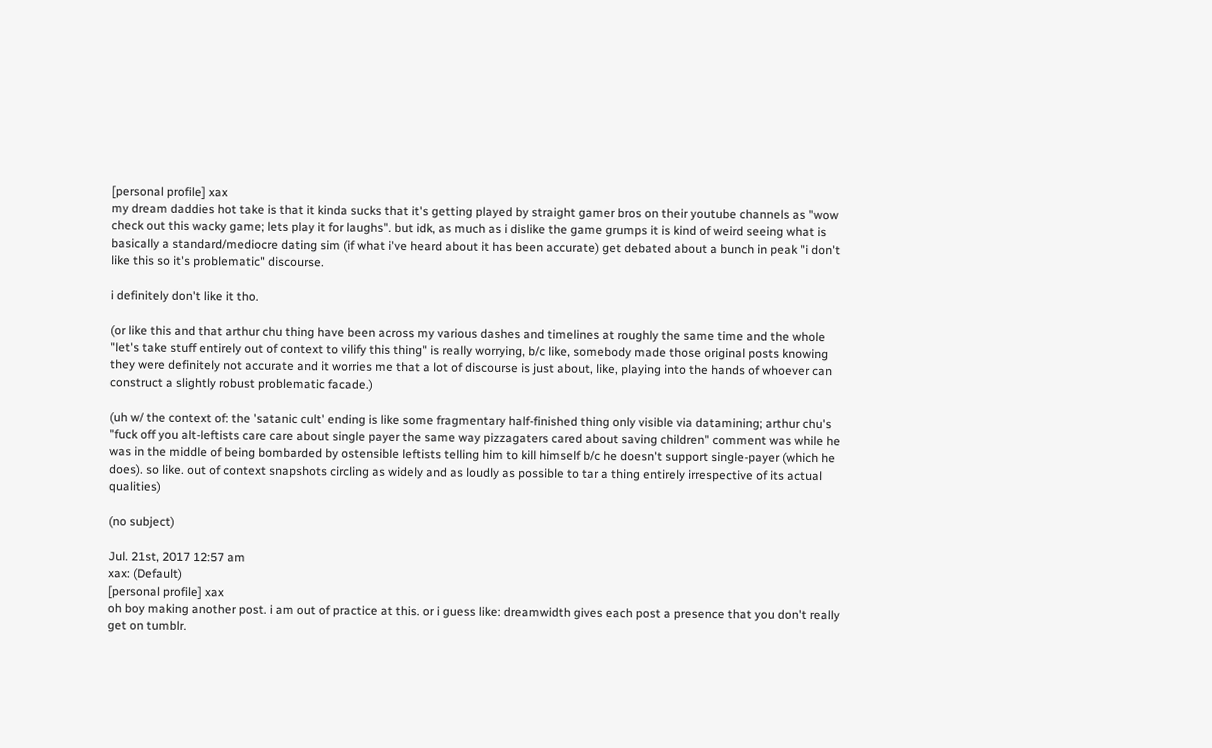[personal profile] xax
my dream daddies hot take is that it kinda sucks that it's getting played by straight gamer bros on their youtube channels as "wow check out this wacky game; lets play it for laughs". but idk, as much as i dislike the game grumps it is kind of weird seeing what is basically a standard/mediocre dating sim (if what i've heard about it has been accurate) get debated about a bunch in peak "i don't like this so it's problematic" discourse.

i definitely don't like it tho.

(or like this and that arthur chu thing have been across my various dashes and timelines at roughly the same time and the whole "let's take stuff entirely out of context to vilify this thing" is really worrying, b/c like, somebody made those original posts knowing they were definitely not accurate and it worries me that a lot of discourse is just about, like, playing into the hands of whoever can construct a slightly robust problematic facade.)

(uh w/ the context of: the 'satanic cult' ending is like some fragmentary half-finished thing only visible via datamining; arthur chu's "fuck off you alt-leftists care care about single payer the same way pizzagaters cared about saving children" comment was while he was in the middle of being bombarded by ostensible leftists telling him to kill himself b/c he doesn't support single-payer (which he does). so like. out of context snapshots circling as widely and as loudly as possible to tar a thing entirely irrespective of its actual qualities)

(no subject)

Jul. 21st, 2017 12:57 am
xax: (Default)
[personal profile] xax
oh boy making another post. i am out of practice at this. or i guess like: dreamwidth gives each post a presence that you don't really get on tumblr.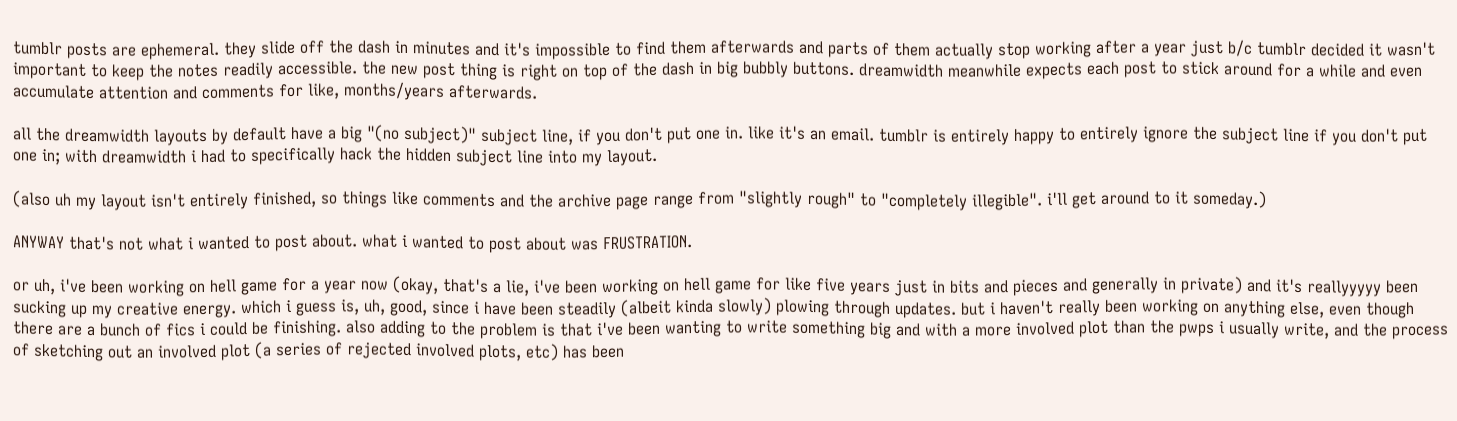tumblr posts are ephemeral. they slide off the dash in minutes and it's impossible to find them afterwards and parts of them actually stop working after a year just b/c tumblr decided it wasn't important to keep the notes readily accessible. the new post thing is right on top of the dash in big bubbly buttons. dreamwidth meanwhile expects each post to stick around for a while and even accumulate attention and comments for like, months/years afterwards.

all the dreamwidth layouts by default have a big "(no subject)" subject line, if you don't put one in. like it's an email. tumblr is entirely happy to entirely ignore the subject line if you don't put one in; with dreamwidth i had to specifically hack the hidden subject line into my layout.

(also uh my layout isn't entirely finished, so things like comments and the archive page range from "slightly rough" to "completely illegible". i'll get around to it someday.)

ANYWAY that's not what i wanted to post about. what i wanted to post about was FRUSTRATION.

or uh, i've been working on hell game for a year now (okay, that's a lie, i've been working on hell game for like five years just in bits and pieces and generally in private) and it's reallyyyyy been sucking up my creative energy. which i guess is, uh, good, since i have been steadily (albeit kinda slowly) plowing through updates. but i haven't really been working on anything else, even though there are a bunch of fics i could be finishing. also adding to the problem is that i've been wanting to write something big and with a more involved plot than the pwps i usually write, and the process of sketching out an involved plot (a series of rejected involved plots, etc) has been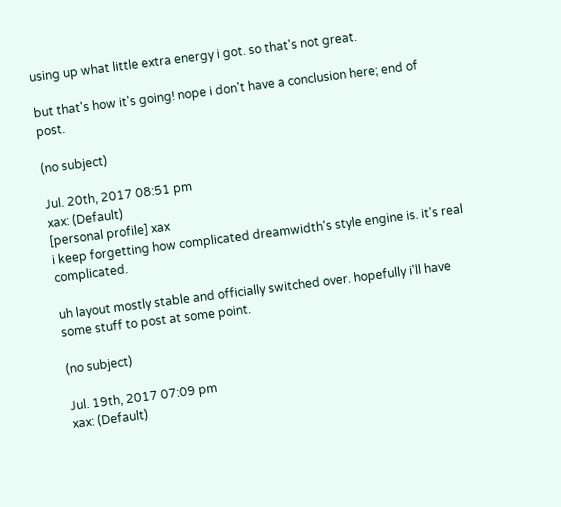using up what little extra energy i got. so that's not great.

but that's how it's going! nope i don't have a conclusion here; end of post.

(no subject)

Jul. 20th, 2017 08:51 pm
xax: (Default)
[personal profile] xax
i keep forgetting how complicated dreamwidth's style engine is. it's real complicated.

uh layout mostly stable and officially switched over. hopefully i'll have some stuff to post at some point.

(no subject)

Jul. 19th, 2017 07:09 pm
xax: (Default)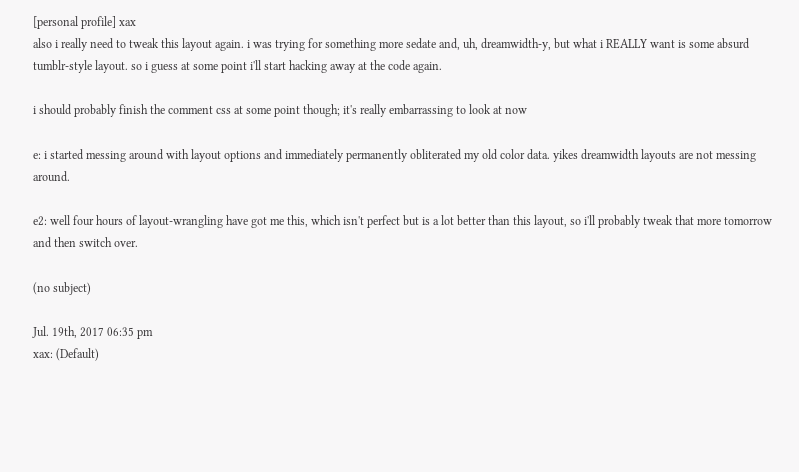[personal profile] xax
also i really need to tweak this layout again. i was trying for something more sedate and, uh, dreamwidth-y, but what i REALLY want is some absurd tumblr-style layout. so i guess at some point i'll start hacking away at the code again.

i should probably finish the comment css at some point though; it's really embarrassing to look at now

e: i started messing around with layout options and immediately permanently obliterated my old color data. yikes dreamwidth layouts are not messing around.

e2: well four hours of layout-wrangling have got me this, which isn't perfect but is a lot better than this layout, so i'll probably tweak that more tomorrow and then switch over.

(no subject)

Jul. 19th, 2017 06:35 pm
xax: (Default)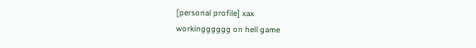[personal profile] xax
workingggggg on hell game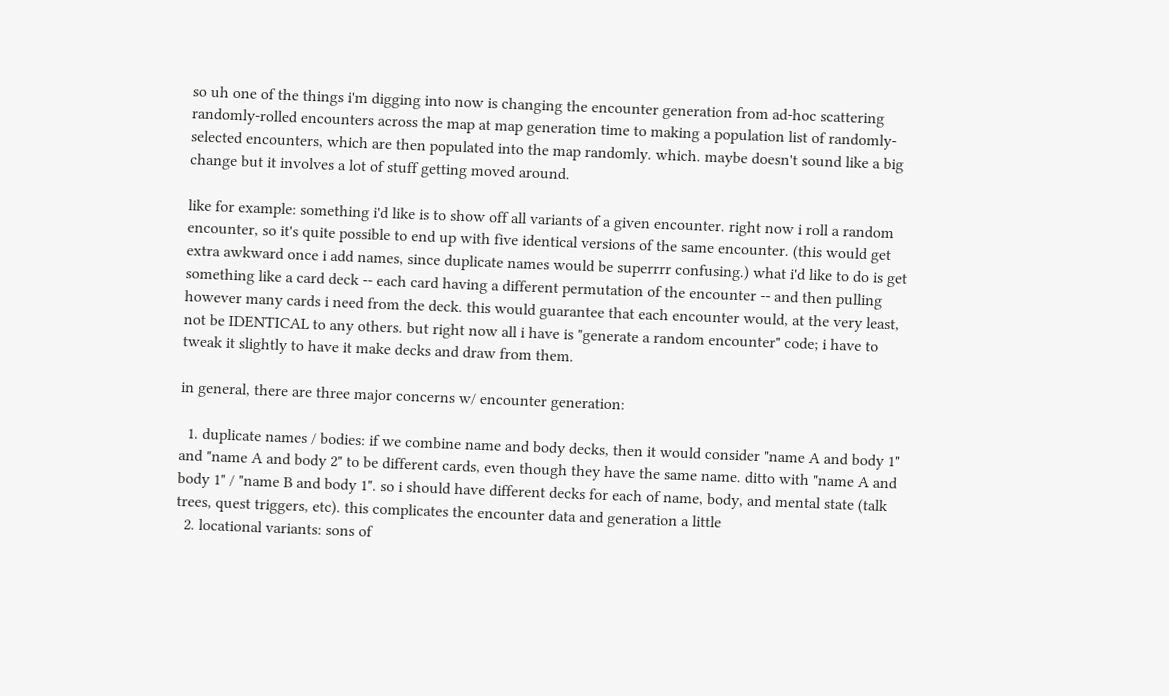so uh one of the things i'm digging into now is changing the encounter generation from ad-hoc scattering randomly-rolled encounters across the map at map generation time to making a population list of randomly-selected encounters, which are then populated into the map randomly. which. maybe doesn't sound like a big change but it involves a lot of stuff getting moved around.

like for example: something i'd like is to show off all variants of a given encounter. right now i roll a random encounter, so it's quite possible to end up with five identical versions of the same encounter. (this would get extra awkward once i add names, since duplicate names would be superrrr confusing.) what i'd like to do is get something like a card deck -- each card having a different permutation of the encounter -- and then pulling however many cards i need from the deck. this would guarantee that each encounter would, at the very least, not be IDENTICAL to any others. but right now all i have is "generate a random encounter" code; i have to tweak it slightly to have it make decks and draw from them.

in general, there are three major concerns w/ encounter generation:

  1. duplicate names / bodies: if we combine name and body decks, then it would consider "name A and body 1" and "name A and body 2" to be different cards, even though they have the same name. ditto with "name A and body 1" / "name B and body 1". so i should have different decks for each of name, body, and mental state (talk trees, quest triggers, etc). this complicates the encounter data and generation a little
  2. locational variants: sons of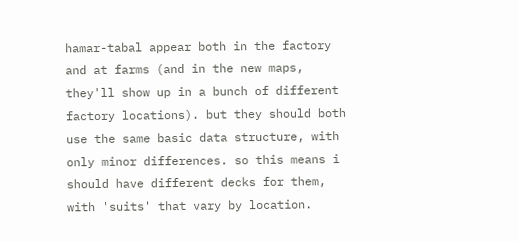hamar-tabal appear both in the factory and at farms (and in the new maps, they'll show up in a bunch of different factory locations). but they should both use the same basic data structure, with only minor differences. so this means i should have different decks for them, with 'suits' that vary by location.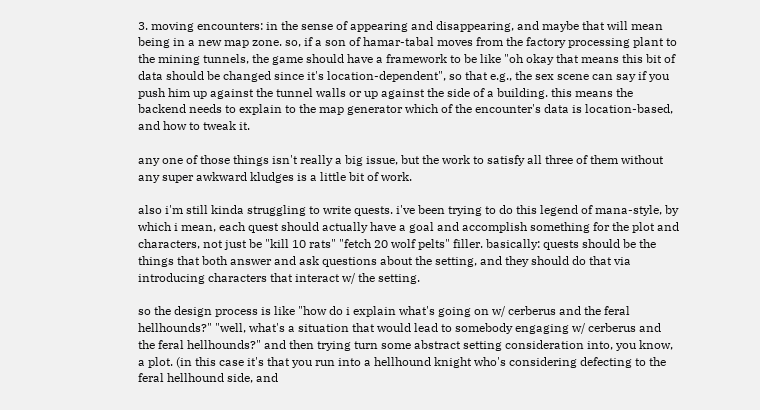3. moving encounters: in the sense of appearing and disappearing, and maybe that will mean being in a new map zone. so, if a son of hamar-tabal moves from the factory processing plant to the mining tunnels, the game should have a framework to be like "oh okay that means this bit of data should be changed since it's location-dependent", so that e.g., the sex scene can say if you push him up against the tunnel walls or up against the side of a building. this means the backend needs to explain to the map generator which of the encounter's data is location-based, and how to tweak it.

any one of those things isn't really a big issue, but the work to satisfy all three of them without any super awkward kludges is a little bit of work.

also i'm still kinda struggling to write quests. i've been trying to do this legend of mana-style, by which i mean, each quest should actually have a goal and accomplish something for the plot and characters, not just be "kill 10 rats" "fetch 20 wolf pelts" filler. basically: quests should be the things that both answer and ask questions about the setting, and they should do that via introducing characters that interact w/ the setting.

so the design process is like "how do i explain what's going on w/ cerberus and the feral hellhounds?" "well, what's a situation that would lead to somebody engaging w/ cerberus and the feral hellhounds?" and then trying turn some abstract setting consideration into, you know, a plot. (in this case it's that you run into a hellhound knight who's considering defecting to the feral hellhound side, and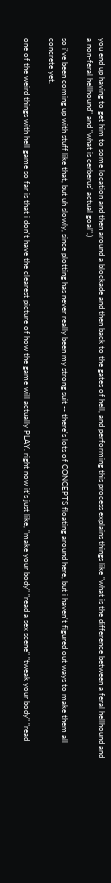you end up having to get him to some location and then around a blockade and then back to the gates of hell, and performing this process explains things like "what is the difference between a feral hellhound and a non-feral hellhound" and "what is cerberus' actual goal".)

so i've been coming up with stuff like that, but uh slowly, since plotting has never really been my strong suit -- there's lots of CONCEPTS floating around here, but i haven't figured out ways to make them all concrete yet.

one of the weird things with hell game so far is that i don't have the clearest picture of how the game will actually PLAY. right now it's just like, "make your body" "read a sex scene" "tweak your body" "read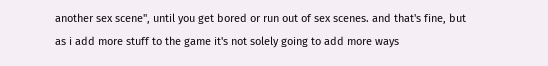another sex scene", until you get bored or run out of sex scenes. and that's fine, but as i add more stuff to the game it's not solely going to add more ways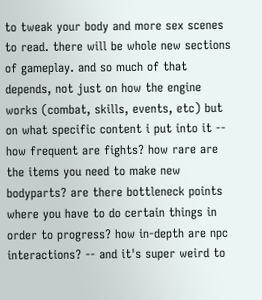to tweak your body and more sex scenes to read. there will be whole new sections of gameplay. and so much of that depends, not just on how the engine works (combat, skills, events, etc) but on what specific content i put into it -- how frequent are fights? how rare are the items you need to make new bodyparts? are there bottleneck points where you have to do certain things in order to progress? how in-depth are npc interactions? -- and it's super weird to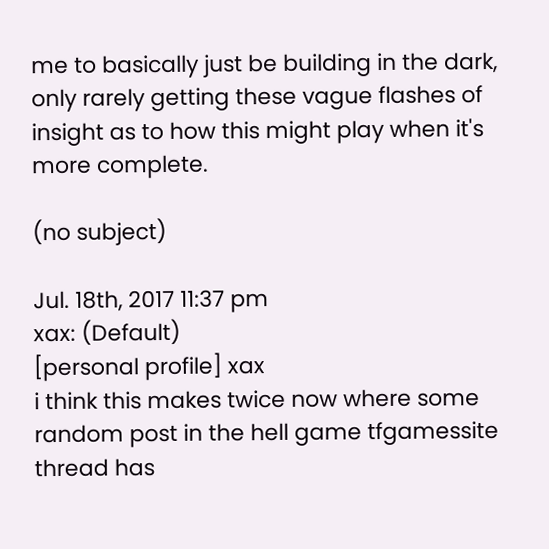me to basically just be building in the dark, only rarely getting these vague flashes of insight as to how this might play when it's more complete.

(no subject)

Jul. 18th, 2017 11:37 pm
xax: (Default)
[personal profile] xax
i think this makes twice now where some random post in the hell game tfgamessite thread has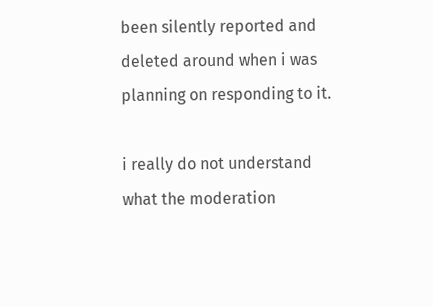been silently reported and deleted around when i was planning on responding to it.

i really do not understand what the moderation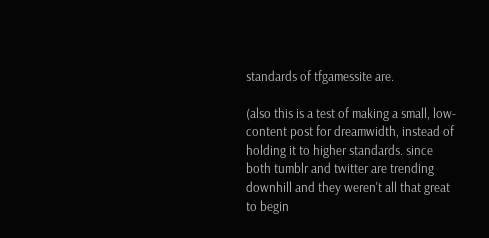standards of tfgamessite are.

(also this is a test of making a small, low-content post for dreamwidth, instead of holding it to higher standards. since both tumblr and twitter are trending downhill and they weren't all that great to begin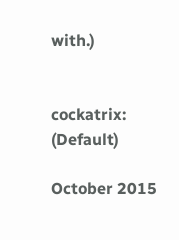with.)


cockatrix: (Default)

October 2015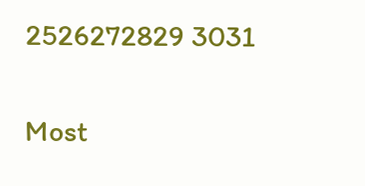2526272829 3031

Most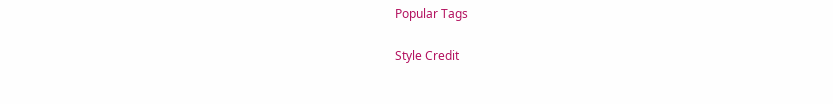Popular Tags

Style Credit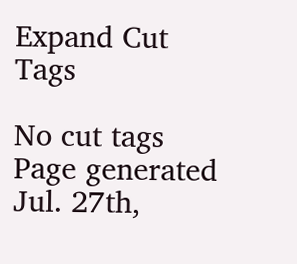Expand Cut Tags

No cut tags
Page generated Jul. 27th,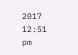2017 12:51 pm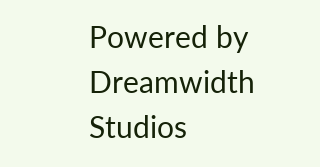Powered by Dreamwidth Studios